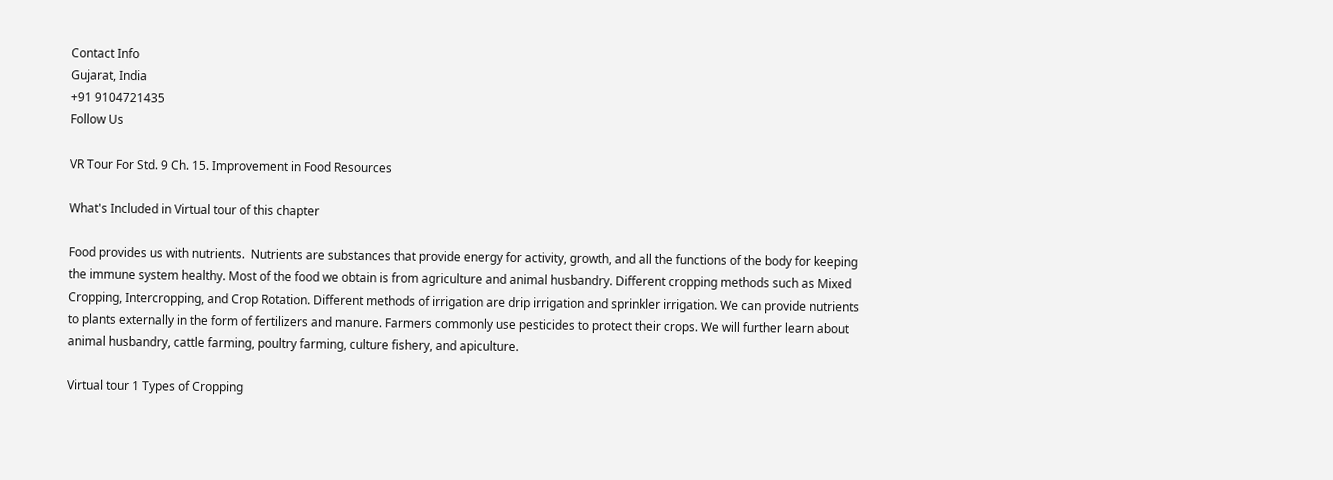Contact Info
Gujarat, India
+91 9104721435
Follow Us

VR Tour For Std. 9 Ch. 15. Improvement in Food Resources

What's Included in Virtual tour of this chapter

Food provides us with nutrients.  Nutrients are substances that provide energy for activity, growth, and all the functions of the body for keeping the immune system healthy. Most of the food we obtain is from agriculture and animal husbandry. Different cropping methods such as Mixed Cropping, Intercropping, and Crop Rotation. Different methods of irrigation are drip irrigation and sprinkler irrigation. We can provide nutrients to plants externally in the form of fertilizers and manure. Farmers commonly use pesticides to protect their crops. We will further learn about animal husbandry, cattle farming, poultry farming, culture fishery, and apiculture.

Virtual tour 1 Types of Cropping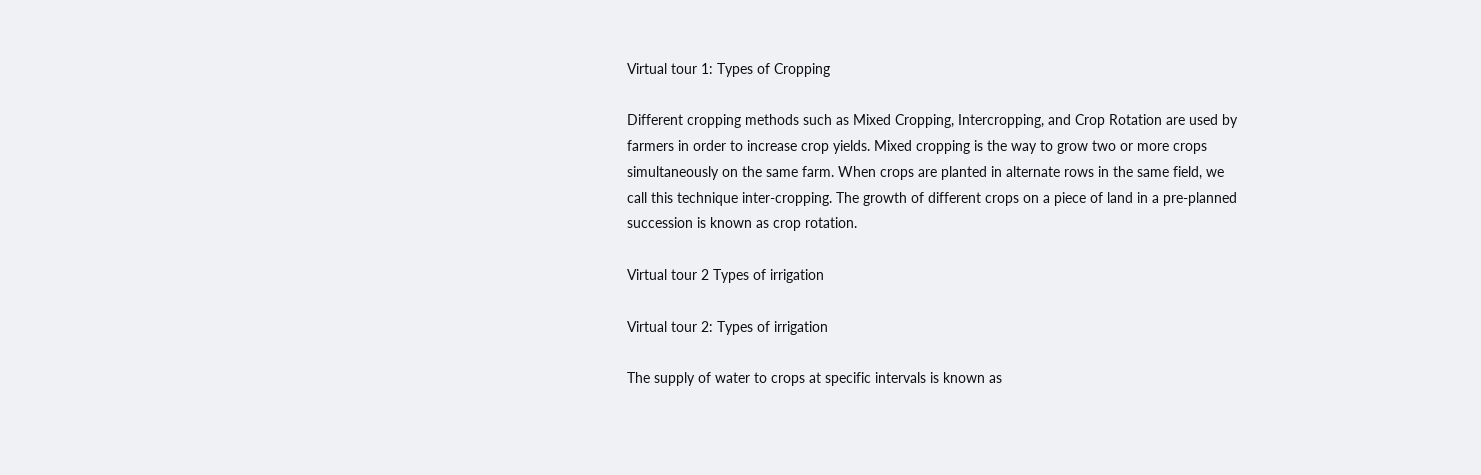Virtual tour 1: Types of Cropping

Different cropping methods such as Mixed Cropping, Intercropping, and Crop Rotation are used by farmers in order to increase crop yields. Mixed cropping is the way to grow two or more crops simultaneously on the same farm. When crops are planted in alternate rows in the same field, we call this technique inter-cropping. The growth of different crops on a piece of land in a pre-planned succession is known as crop rotation.

Virtual tour 2 Types of irrigation

Virtual tour 2: Types of irrigation

The supply of water to crops at specific intervals is known as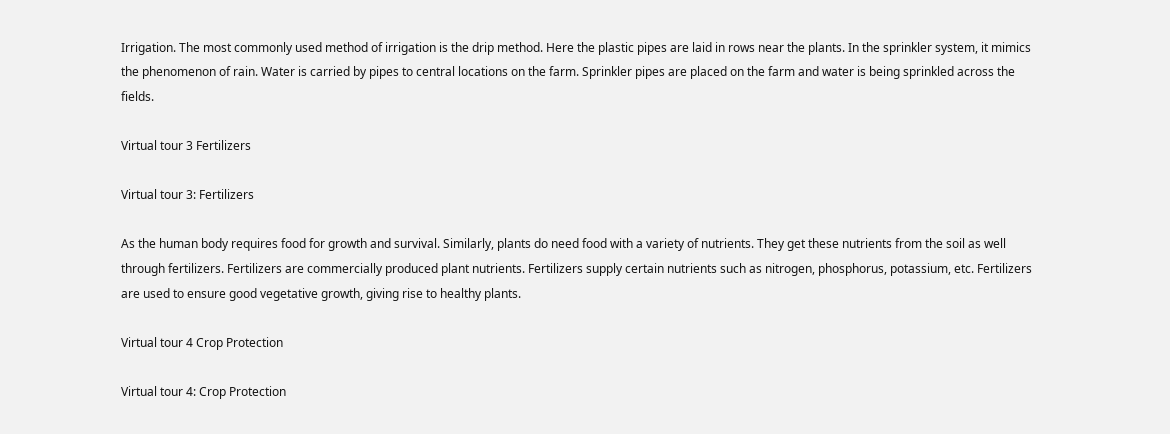Irrigation. The most commonly used method of irrigation is the drip method. Here the plastic pipes are laid in rows near the plants. In the sprinkler system, it mimics the phenomenon of rain. Water is carried by pipes to central locations on the farm. Sprinkler pipes are placed on the farm and water is being sprinkled across the fields.

Virtual tour 3 Fertilizers

Virtual tour 3: Fertilizers

As the human body requires food for growth and survival. Similarly, plants do need food with a variety of nutrients. They get these nutrients from the soil as well through fertilizers. Fertilizers are commercially produced plant nutrients. Fertilizers supply certain nutrients such as nitrogen, phosphorus, potassium, etc. Fertilizers are used to ensure good vegetative growth, giving rise to healthy plants.

Virtual tour 4 Crop Protection

Virtual tour 4: Crop Protection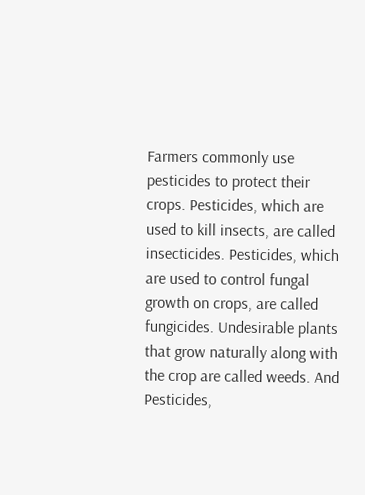Farmers commonly use pesticides to protect their crops. Pesticides, which are used to kill insects, are called insecticides. Pesticides, which are used to control fungal growth on crops, are called fungicides. Undesirable plants that grow naturally along with the crop are called weeds. And Pesticides,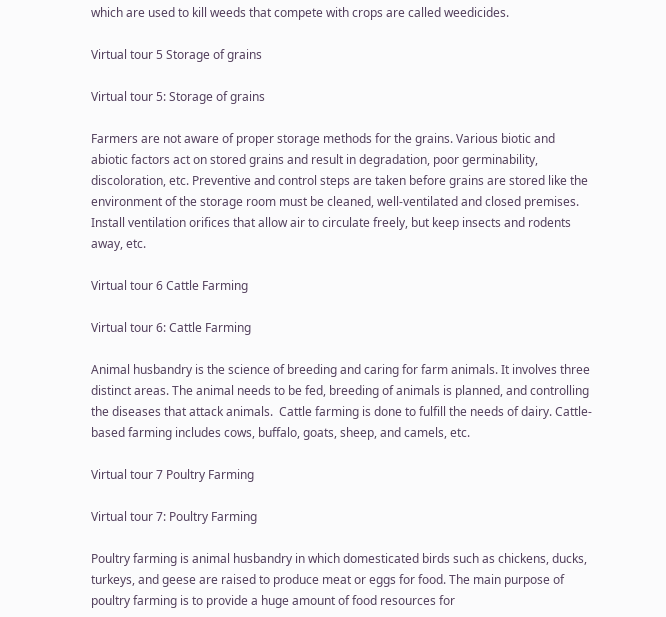which are used to kill weeds that compete with crops are called weedicides.

Virtual tour 5 Storage of grains

Virtual tour 5: Storage of grains

Farmers are not aware of proper storage methods for the grains. Various biotic and abiotic factors act on stored grains and result in degradation, poor germinability, discoloration, etc. Preventive and control steps are taken before grains are stored like the environment of the storage room must be cleaned, well-ventilated and closed premises. Install ventilation orifices that allow air to circulate freely, but keep insects and rodents away, etc.

Virtual tour 6 Cattle Farming

Virtual tour 6: Cattle Farming

Animal husbandry is the science of breeding and caring for farm animals. It involves three distinct areas. The animal needs to be fed, breeding of animals is planned, and controlling the diseases that attack animals.  Cattle farming is done to fulfill the needs of dairy. Cattle-based farming includes cows, buffalo, goats, sheep, and camels, etc.

Virtual tour 7 Poultry Farming

Virtual tour 7: Poultry Farming

Poultry farming is animal husbandry in which domesticated birds such as chickens, ducks, turkeys, and geese are raised to produce meat or eggs for food. The main purpose of poultry farming is to provide a huge amount of food resources for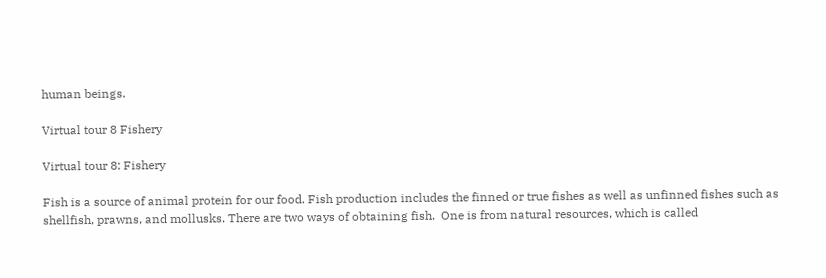human beings.

Virtual tour 8 Fishery

Virtual tour 8: Fishery

Fish is a source of animal protein for our food. Fish production includes the finned or true fishes as well as unfinned fishes such as shellfish, prawns, and mollusks. There are two ways of obtaining fish.  One is from natural resources, which is called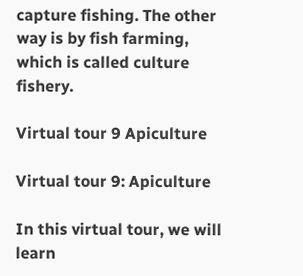capture fishing. The other way is by fish farming, which is called culture fishery.

Virtual tour 9 Apiculture

Virtual tour 9: Apiculture

In this virtual tour, we will learn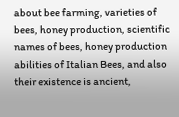about bee farming, varieties of bees, honey production, scientific names of bees, honey production abilities of Italian Bees, and also their existence is ancient,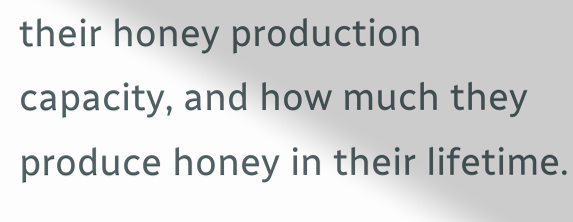their honey production capacity, and how much they produce honey in their lifetime.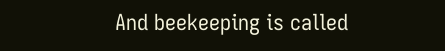And beekeeping is called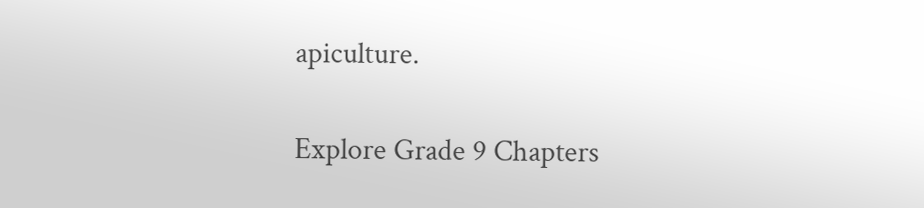apiculture.

Explore Grade 9 Chapters